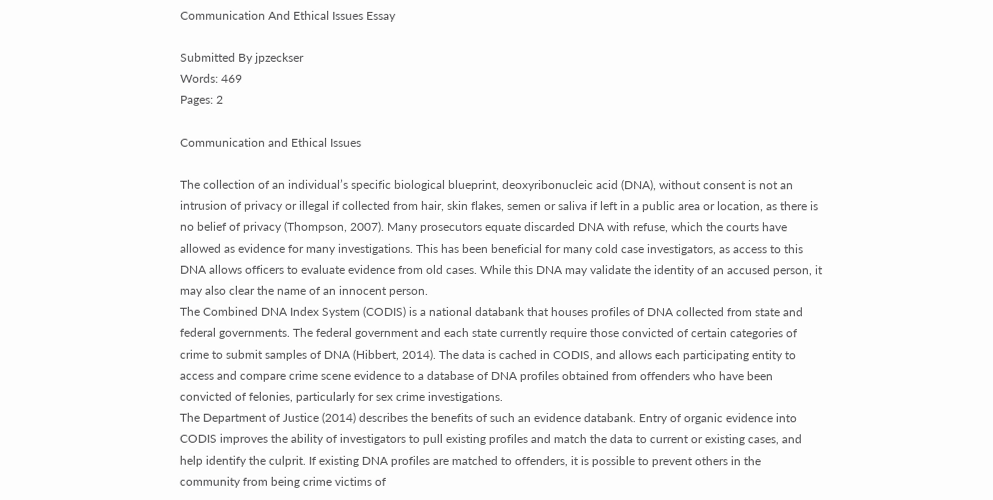Communication And Ethical Issues Essay

Submitted By jpzeckser
Words: 469
Pages: 2

Communication and Ethical Issues

The collection of an individual’s specific biological blueprint, deoxyribonucleic acid (DNA), without consent is not an intrusion of privacy or illegal if collected from hair, skin flakes, semen or saliva if left in a public area or location, as there is no belief of privacy (Thompson, 2007). Many prosecutors equate discarded DNA with refuse, which the courts have allowed as evidence for many investigations. This has been beneficial for many cold case investigators, as access to this DNA allows officers to evaluate evidence from old cases. While this DNA may validate the identity of an accused person, it may also clear the name of an innocent person.
The Combined DNA Index System (CODIS) is a national databank that houses profiles of DNA collected from state and federal governments. The federal government and each state currently require those convicted of certain categories of crime to submit samples of DNA (Hibbert, 2014). The data is cached in CODIS, and allows each participating entity to access and compare crime scene evidence to a database of DNA profiles obtained from offenders who have been convicted of felonies, particularly for sex crime investigations.
The Department of Justice (2014) describes the benefits of such an evidence databank. Entry of organic evidence into CODIS improves the ability of investigators to pull existing profiles and match the data to current or existing cases, and help identify the culprit. If existing DNA profiles are matched to offenders, it is possible to prevent others in the community from being crime victims of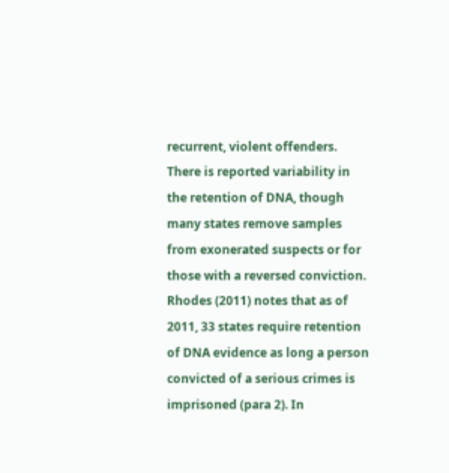recurrent, violent offenders.
There is reported variability in the retention of DNA, though many states remove samples from exonerated suspects or for those with a reversed conviction. Rhodes (2011) notes that as of 2011, 33 states require retention of DNA evidence as long a person convicted of a serious crimes is imprisoned (para 2). In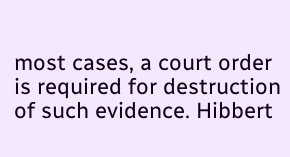most cases, a court order is required for destruction of such evidence. Hibbert